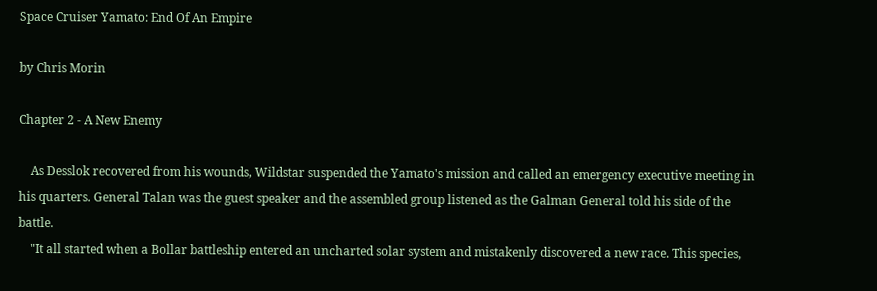Space Cruiser Yamato: End Of An Empire

by Chris Morin

Chapter 2 - A New Enemy

    As Desslok recovered from his wounds, Wildstar suspended the Yamato's mission and called an emergency executive meeting in his quarters. General Talan was the guest speaker and the assembled group listened as the Galman General told his side of the battle.
    "It all started when a Bollar battleship entered an uncharted solar system and mistakenly discovered a new race. This species,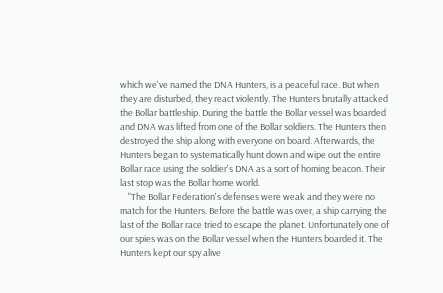which we've named the DNA Hunters, is a peaceful race. But when they are disturbed, they react violently. The Hunters brutally attacked the Bollar battleship. During the battle the Bollar vessel was boarded and DNA was lifted from one of the Bollar soldiers. The Hunters then destroyed the ship along with everyone on board. Afterwards, the Hunters began to systematically hunt down and wipe out the entire Bollar race using the soldier's DNA as a sort of homing beacon. Their last stop was the Bollar home world.
    "The Bollar Federation's defenses were weak and they were no match for the Hunters. Before the battle was over, a ship carrying the last of the Bollar race tried to escape the planet. Unfortunately one of our spies was on the Bollar vessel when the Hunters boarded it. The Hunters kept our spy alive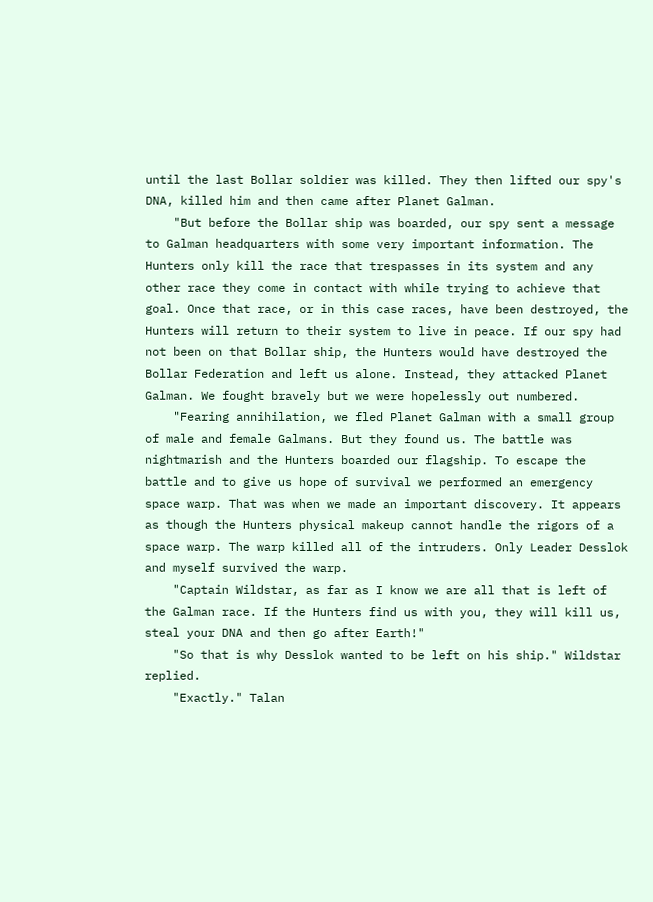until the last Bollar soldier was killed. They then lifted our spy's DNA, killed him and then came after Planet Galman.
    "But before the Bollar ship was boarded, our spy sent a message to Galman headquarters with some very important information. The Hunters only kill the race that trespasses in its system and any other race they come in contact with while trying to achieve that goal. Once that race, or in this case races, have been destroyed, the Hunters will return to their system to live in peace. If our spy had not been on that Bollar ship, the Hunters would have destroyed the Bollar Federation and left us alone. Instead, they attacked Planet Galman. We fought bravely but we were hopelessly out numbered.
    "Fearing annihilation, we fled Planet Galman with a small group of male and female Galmans. But they found us. The battle was nightmarish and the Hunters boarded our flagship. To escape the battle and to give us hope of survival we performed an emergency space warp. That was when we made an important discovery. It appears as though the Hunters physical makeup cannot handle the rigors of a space warp. The warp killed all of the intruders. Only Leader Desslok and myself survived the warp.
    "Captain Wildstar, as far as I know we are all that is left of the Galman race. If the Hunters find us with you, they will kill us, steal your DNA and then go after Earth!"
    "So that is why Desslok wanted to be left on his ship." Wildstar replied.
    "Exactly." Talan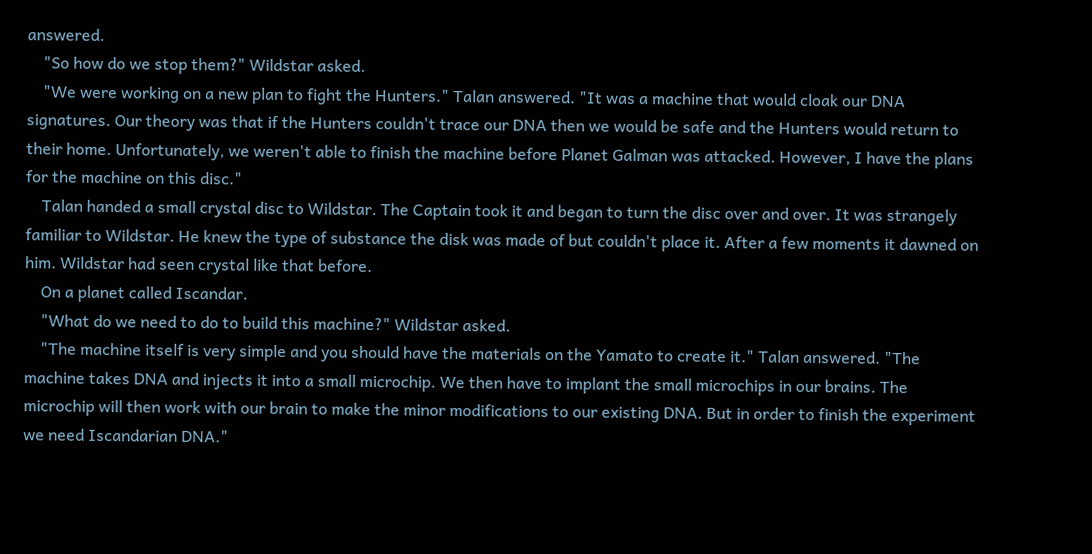answered.
    "So how do we stop them?" Wildstar asked.
    "We were working on a new plan to fight the Hunters." Talan answered. "It was a machine that would cloak our DNA signatures. Our theory was that if the Hunters couldn't trace our DNA then we would be safe and the Hunters would return to their home. Unfortunately, we weren't able to finish the machine before Planet Galman was attacked. However, I have the plans for the machine on this disc."
    Talan handed a small crystal disc to Wildstar. The Captain took it and began to turn the disc over and over. It was strangely familiar to Wildstar. He knew the type of substance the disk was made of but couldn't place it. After a few moments it dawned on him. Wildstar had seen crystal like that before.
    On a planet called Iscandar.
    "What do we need to do to build this machine?" Wildstar asked.
    "The machine itself is very simple and you should have the materials on the Yamato to create it." Talan answered. "The machine takes DNA and injects it into a small microchip. We then have to implant the small microchips in our brains. The microchip will then work with our brain to make the minor modifications to our existing DNA. But in order to finish the experiment we need Iscandarian DNA."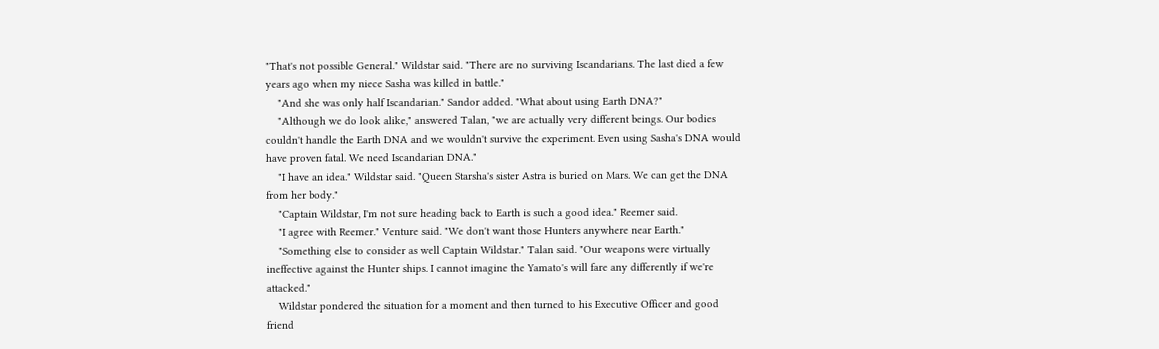"That's not possible General." Wildstar said. "There are no surviving Iscandarians. The last died a few years ago when my niece Sasha was killed in battle."
    "And she was only half Iscandarian." Sandor added. "What about using Earth DNA?"
    "Although we do look alike," answered Talan, "we are actually very different beings. Our bodies couldn't handle the Earth DNA and we wouldn't survive the experiment. Even using Sasha's DNA would have proven fatal. We need Iscandarian DNA."
    "I have an idea." Wildstar said. "Queen Starsha's sister Astra is buried on Mars. We can get the DNA from her body."
    "Captain Wildstar, I'm not sure heading back to Earth is such a good idea." Reemer said.
    "I agree with Reemer." Venture said. "We don't want those Hunters anywhere near Earth."
    "Something else to consider as well Captain Wildstar." Talan said. "Our weapons were virtually ineffective against the Hunter ships. I cannot imagine the Yamato's will fare any differently if we're attacked."
    Wildstar pondered the situation for a moment and then turned to his Executive Officer and good friend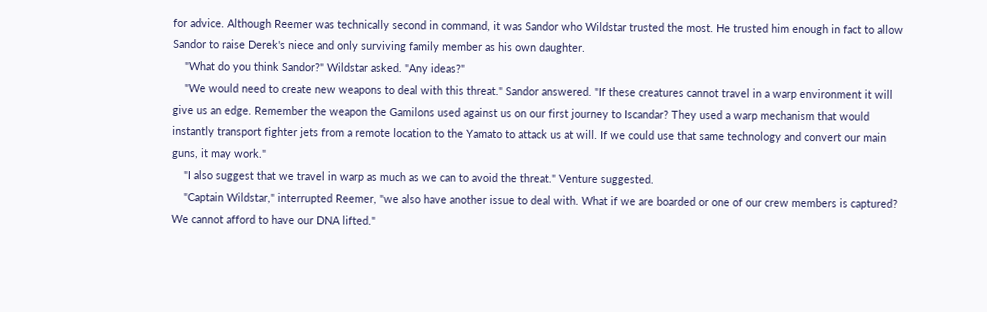for advice. Although Reemer was technically second in command, it was Sandor who Wildstar trusted the most. He trusted him enough in fact to allow Sandor to raise Derek's niece and only surviving family member as his own daughter.
    "What do you think Sandor?" Wildstar asked. "Any ideas?"
    "We would need to create new weapons to deal with this threat." Sandor answered. "If these creatures cannot travel in a warp environment it will give us an edge. Remember the weapon the Gamilons used against us on our first journey to Iscandar? They used a warp mechanism that would instantly transport fighter jets from a remote location to the Yamato to attack us at will. If we could use that same technology and convert our main guns, it may work."
    "I also suggest that we travel in warp as much as we can to avoid the threat." Venture suggested.
    "Captain Wildstar," interrupted Reemer, "we also have another issue to deal with. What if we are boarded or one of our crew members is captured? We cannot afford to have our DNA lifted."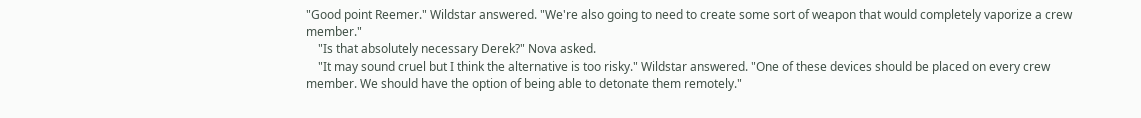"Good point Reemer." Wildstar answered. "We're also going to need to create some sort of weapon that would completely vaporize a crew member."
    "Is that absolutely necessary Derek?" Nova asked.
    "It may sound cruel but I think the alternative is too risky." Wildstar answered. "One of these devices should be placed on every crew member. We should have the option of being able to detonate them remotely."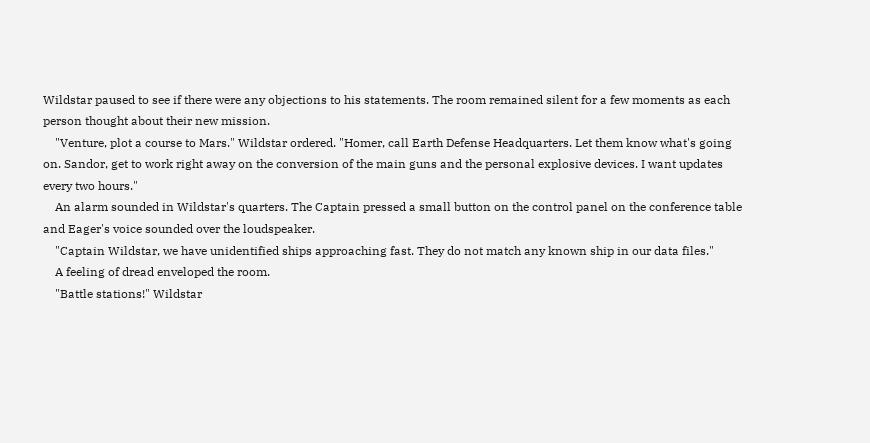Wildstar paused to see if there were any objections to his statements. The room remained silent for a few moments as each person thought about their new mission.
    "Venture, plot a course to Mars." Wildstar ordered. "Homer, call Earth Defense Headquarters. Let them know what's going on. Sandor, get to work right away on the conversion of the main guns and the personal explosive devices. I want updates every two hours."
    An alarm sounded in Wildstar's quarters. The Captain pressed a small button on the control panel on the conference table and Eager's voice sounded over the loudspeaker.
    "Captain Wildstar, we have unidentified ships approaching fast. They do not match any known ship in our data files."
    A feeling of dread enveloped the room.
    "Battle stations!" Wildstar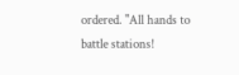ordered. "All hands to battle stations!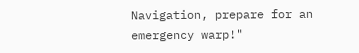Navigation, prepare for an emergency warp!"